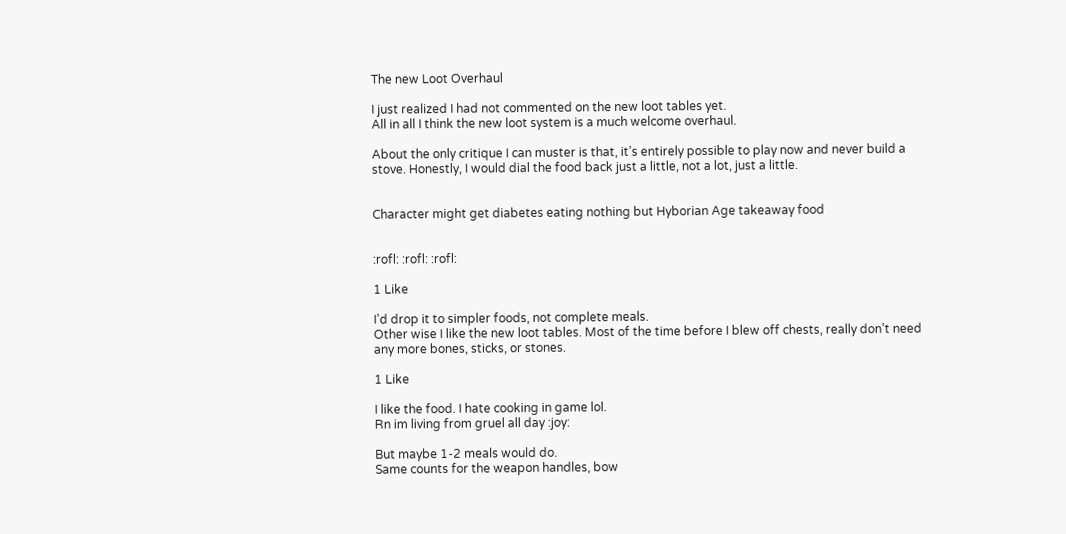The new Loot Overhaul

I just realized I had not commented on the new loot tables yet.
All in all I think the new loot system is a much welcome overhaul.

About the only critique I can muster is that, it’s entirely possible to play now and never build a stove. Honestly, I would dial the food back just a little, not a lot, just a little.


Character might get diabetes eating nothing but Hyborian Age takeaway food


:rofl: :rofl: :rofl:

1 Like

I’d drop it to simpler foods, not complete meals.
Other wise I like the new loot tables. Most of the time before I blew off chests, really don’t need any more bones, sticks, or stones.

1 Like

I like the food. I hate cooking in game lol.
Rn im living from gruel all day :joy:

But maybe 1-2 meals would do.
Same counts for the weapon handles, bow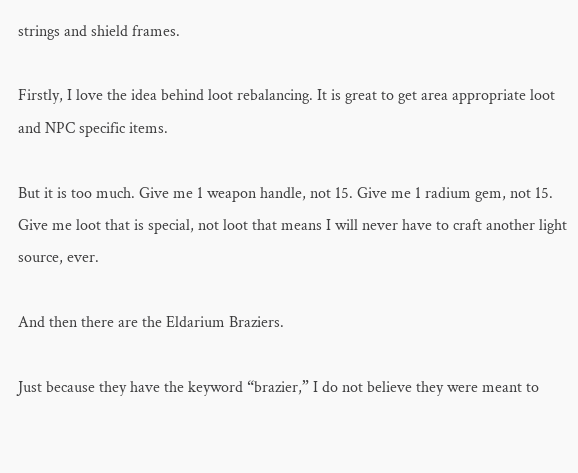strings and shield frames.

Firstly, I love the idea behind loot rebalancing. It is great to get area appropriate loot and NPC specific items.

But it is too much. Give me 1 weapon handle, not 15. Give me 1 radium gem, not 15. Give me loot that is special, not loot that means I will never have to craft another light source, ever.

And then there are the Eldarium Braziers.

Just because they have the keyword “brazier,” I do not believe they were meant to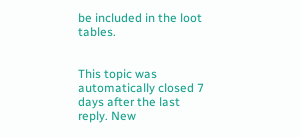be included in the loot tables.


This topic was automatically closed 7 days after the last reply. New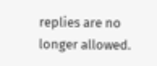replies are no longer allowed.